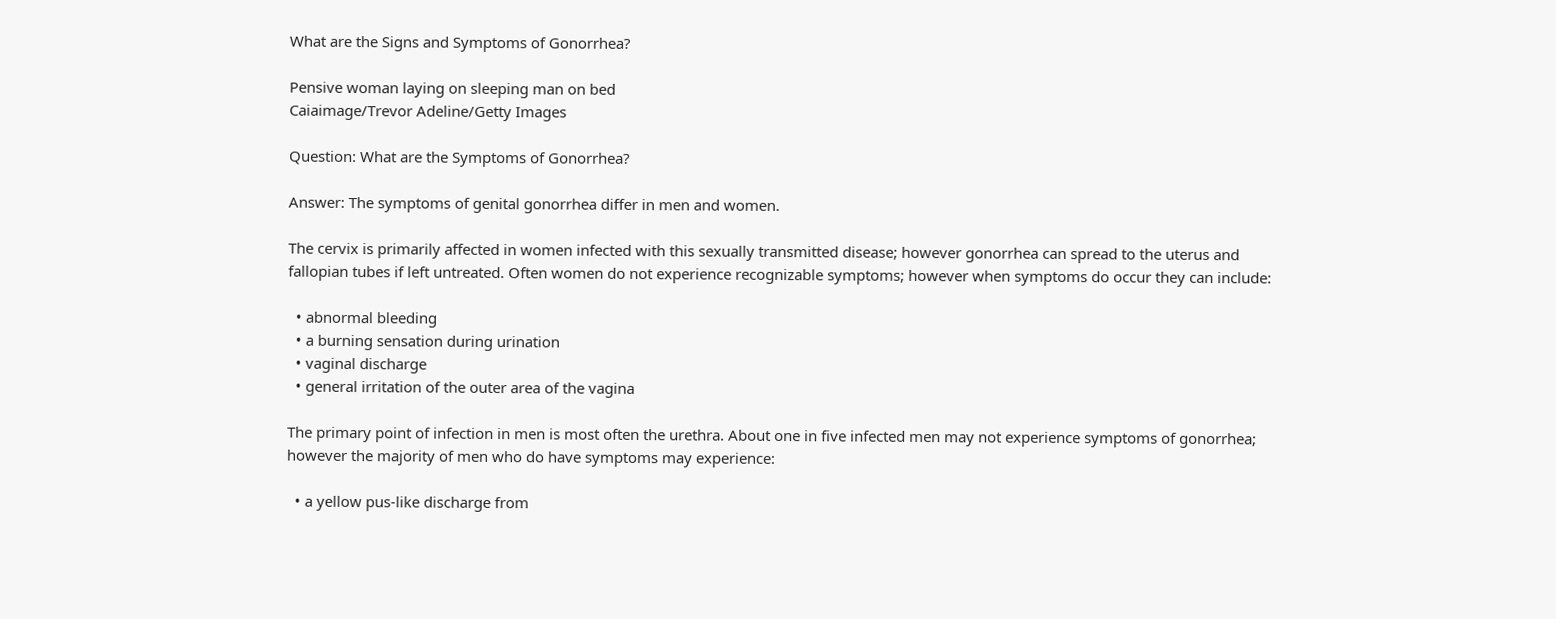What are the Signs and Symptoms of Gonorrhea?

Pensive woman laying on sleeping man on bed
Caiaimage/Trevor Adeline/Getty Images

Question: What are the Symptoms of Gonorrhea?

Answer: The symptoms of genital gonorrhea differ in men and women.

The cervix is primarily affected in women infected with this sexually transmitted disease; however gonorrhea can spread to the uterus and fallopian tubes if left untreated. Often women do not experience recognizable symptoms; however when symptoms do occur they can include:

  • abnormal bleeding
  • a burning sensation during urination
  • vaginal discharge
  • general irritation of the outer area of the vagina

The primary point of infection in men is most often the urethra. About one in five infected men may not experience symptoms of gonorrhea; however the majority of men who do have symptoms may experience:

  • a yellow pus-like discharge from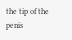the tip of the penis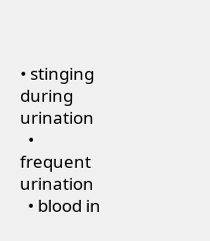• stinging during urination
  • frequent urination
  • blood in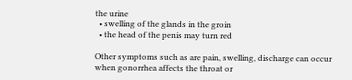the urine
  • swelling of the glands in the groin
  • the head of the penis may turn red

Other symptoms such as are pain, swelling, discharge can occur when gonorrhea affects the throat or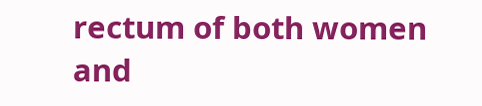rectum of both women and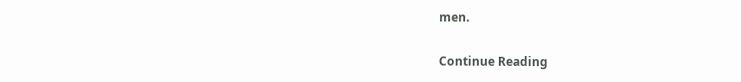men.

Continue Reading